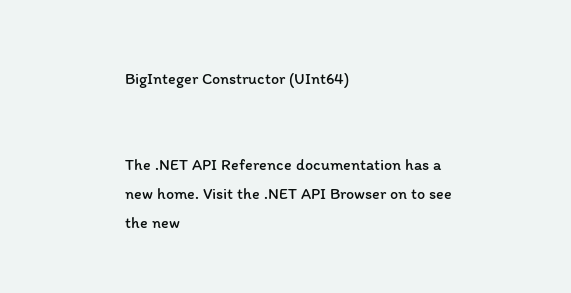BigInteger Constructor (UInt64)


The .NET API Reference documentation has a new home. Visit the .NET API Browser on to see the new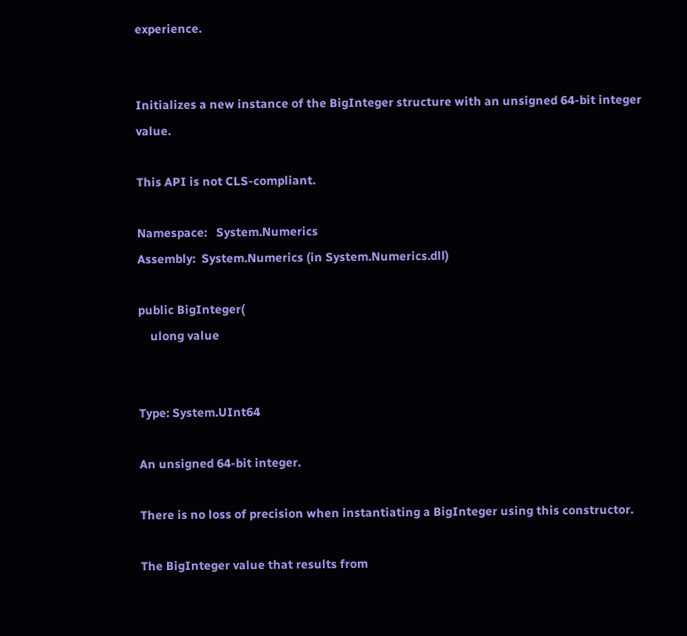experience.


Initializes a new instance of the BigInteger structure with an unsigned 64-bit integer value.

This API is not CLS-compliant.

Namespace:   System.Numerics
Assembly:  System.Numerics (in System.Numerics.dll)

public BigInteger(
    ulong value


Type: System.UInt64

An unsigned 64-bit integer.

There is no loss of precision when instantiating a BigInteger using this constructor.

The BigInteger value that results from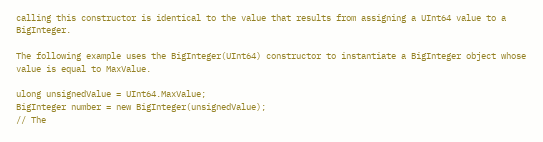calling this constructor is identical to the value that results from assigning a UInt64 value to a BigInteger.

The following example uses the BigInteger(UInt64) constructor to instantiate a BigInteger object whose value is equal to MaxValue.

ulong unsignedValue = UInt64.MaxValue;
BigInteger number = new BigInteger(unsignedValue);
// The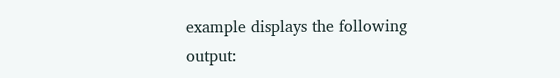example displays the following output: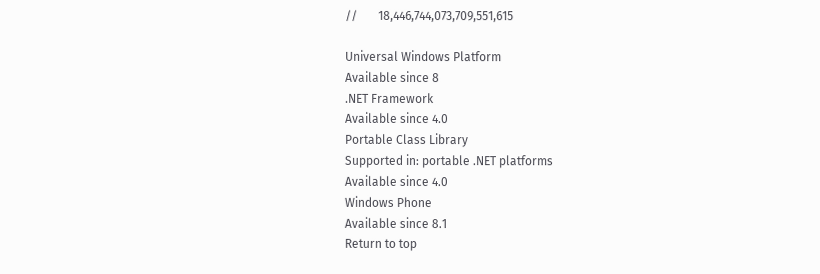//       18,446,744,073,709,551,615

Universal Windows Platform
Available since 8
.NET Framework
Available since 4.0
Portable Class Library
Supported in: portable .NET platforms
Available since 4.0
Windows Phone
Available since 8.1
Return to top